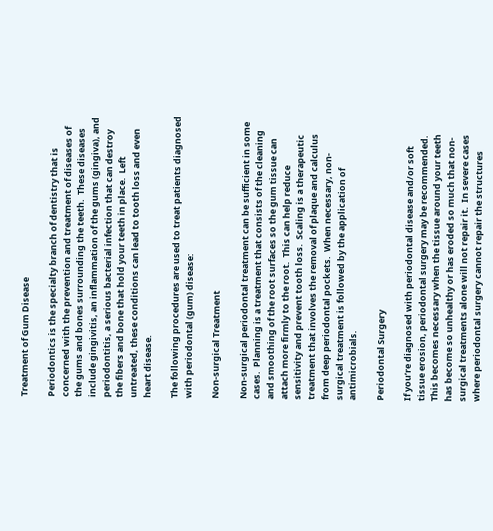Treatment of Gum Disease

Periodontics is the specialty branch of dentistry that is concerned with the prevention and treatment of diseases of the gums and bones surrounding the teeth.  These diseases include gingivitis, an inflammation of the gums (gingiva), and periodontitis, a serious bacterial infection that can destroy the fibers and bone that hold your teeth in place.  Left untreated, these conditions can lead to tooth loss and even heart disease.

The following procedures are used to treat patients diagnosed with periodontal (gum) disease:

Non-surgical Treatment

Non-surgical periodontal treatment can be sufficient in some cases.  Planning is a treatment that consists of the cleaning and smoothing of the root surfaces so the gum tissue can attach more firmly to the root.  This can help reduce sensitivity and prevent tooth loss.  Scaling is a therapeutic treatment that involves the removal of plaque and calculus from deep periodontal pockets.  When necessary, non-surgical treatment is followed by the application of antimicrobials.

Periodontal Surgery

If you’re diagnosed with periodontal disease and/or soft tissue erosion, periodontal surgery may be recommended. This becomes necessary when the tissue around your teeth has become so unhealthy or has eroded so much that non-surgical treatments alone will not repair it.  In severe cases where periodontal surgery cannot repair the structures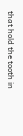that hold the tooth in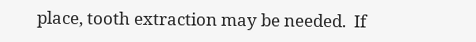place, tooth extraction may be needed.  If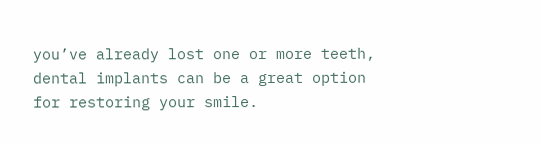you’ve already lost one or more teeth, dental implants can be a great option for restoring your smile.